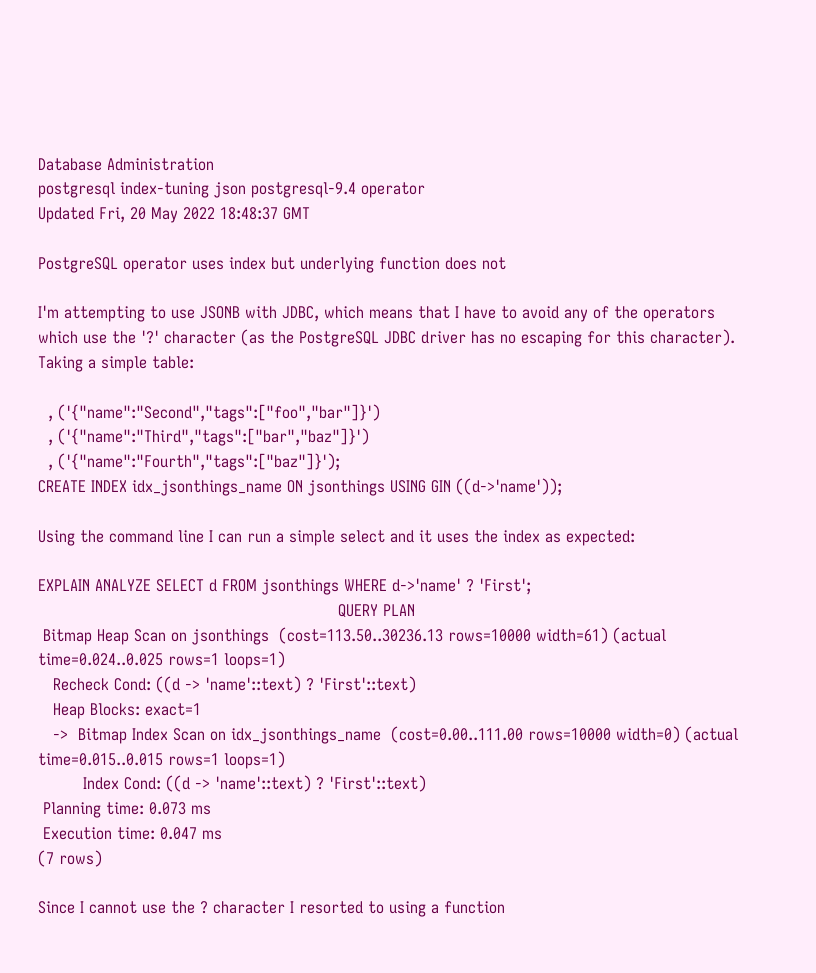Database Administration
postgresql index-tuning json postgresql-9.4 operator
Updated Fri, 20 May 2022 18:48:37 GMT

PostgreSQL operator uses index but underlying function does not

I'm attempting to use JSONB with JDBC, which means that I have to avoid any of the operators which use the '?' character (as the PostgreSQL JDBC driver has no escaping for this character). Taking a simple table:

  , ('{"name":"Second","tags":["foo","bar"]}')
  , ('{"name":"Third","tags":["bar","baz"]}')
  , ('{"name":"Fourth","tags":["baz"]}');
CREATE INDEX idx_jsonthings_name ON jsonthings USING GIN ((d->'name'));

Using the command line I can run a simple select and it uses the index as expected:

EXPLAIN ANALYZE SELECT d FROM jsonthings WHERE d->'name' ? 'First';
                                                            QUERY PLAN
 Bitmap Heap Scan on jsonthings  (cost=113.50..30236.13 rows=10000 width=61) (actual time=0.024..0.025 rows=1 loops=1)
   Recheck Cond: ((d -> 'name'::text) ? 'First'::text)
   Heap Blocks: exact=1
   ->  Bitmap Index Scan on idx_jsonthings_name  (cost=0.00..111.00 rows=10000 width=0) (actual time=0.015..0.015 rows=1 loops=1)
         Index Cond: ((d -> 'name'::text) ? 'First'::text)
 Planning time: 0.073 ms
 Execution time: 0.047 ms
(7 rows)

Since I cannot use the ? character I resorted to using a function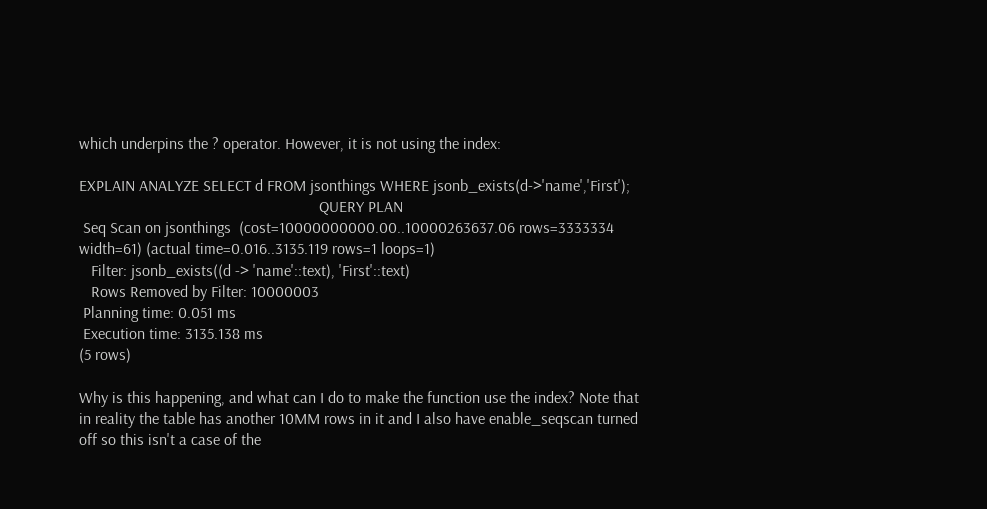which underpins the ? operator. However, it is not using the index:

EXPLAIN ANALYZE SELECT d FROM jsonthings WHERE jsonb_exists(d->'name','First');
                                                            QUERY PLAN
 Seq Scan on jsonthings  (cost=10000000000.00..10000263637.06 rows=3333334 width=61) (actual time=0.016..3135.119 rows=1 loops=1)
   Filter: jsonb_exists((d -> 'name'::text), 'First'::text)
   Rows Removed by Filter: 10000003
 Planning time: 0.051 ms
 Execution time: 3135.138 ms
(5 rows)

Why is this happening, and what can I do to make the function use the index? Note that in reality the table has another 10MM rows in it and I also have enable_seqscan turned off so this isn't a case of the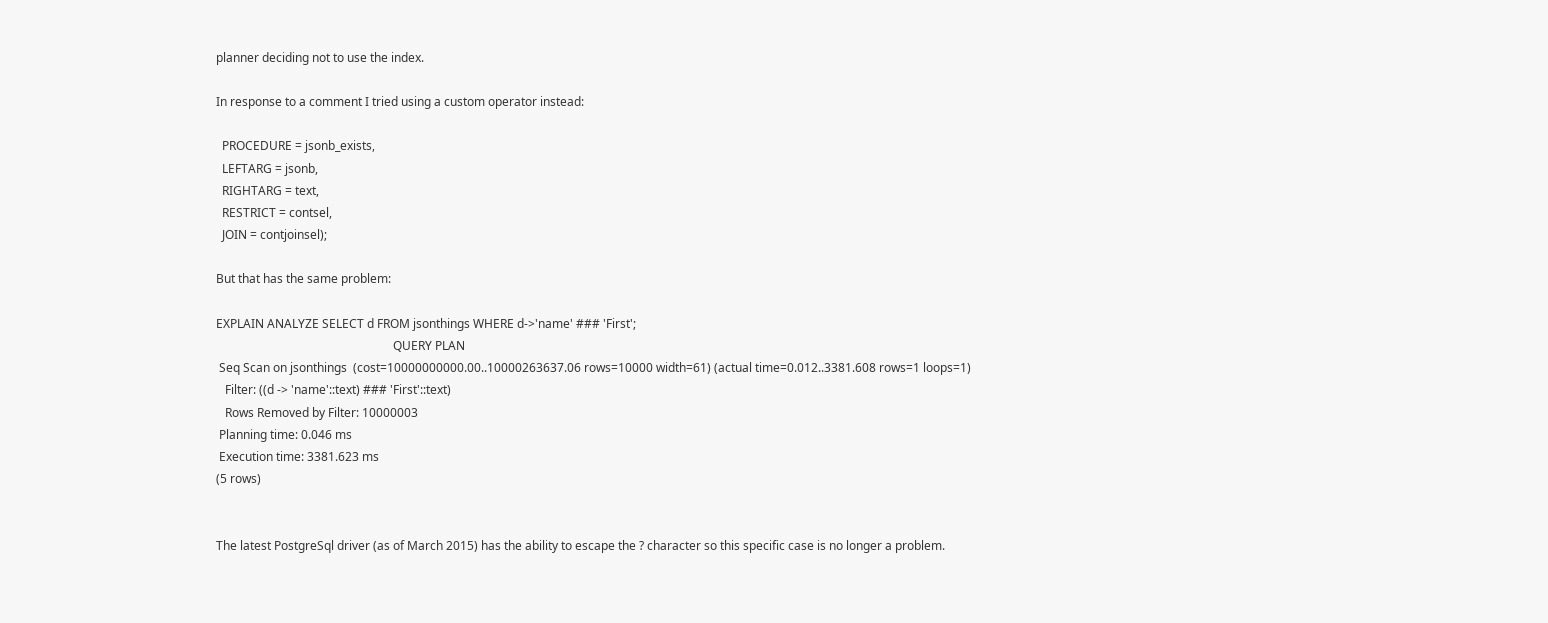planner deciding not to use the index.

In response to a comment I tried using a custom operator instead:

  PROCEDURE = jsonb_exists,
  LEFTARG = jsonb,
  RIGHTARG = text,
  RESTRICT = contsel,
  JOIN = contjoinsel);

But that has the same problem:

EXPLAIN ANALYZE SELECT d FROM jsonthings WHERE d->'name' ### 'First';
                                                           QUERY PLAN
 Seq Scan on jsonthings  (cost=10000000000.00..10000263637.06 rows=10000 width=61) (actual time=0.012..3381.608 rows=1 loops=1)
   Filter: ((d -> 'name'::text) ### 'First'::text)
   Rows Removed by Filter: 10000003
 Planning time: 0.046 ms
 Execution time: 3381.623 ms
(5 rows)


The latest PostgreSql driver (as of March 2015) has the ability to escape the ? character so this specific case is no longer a problem.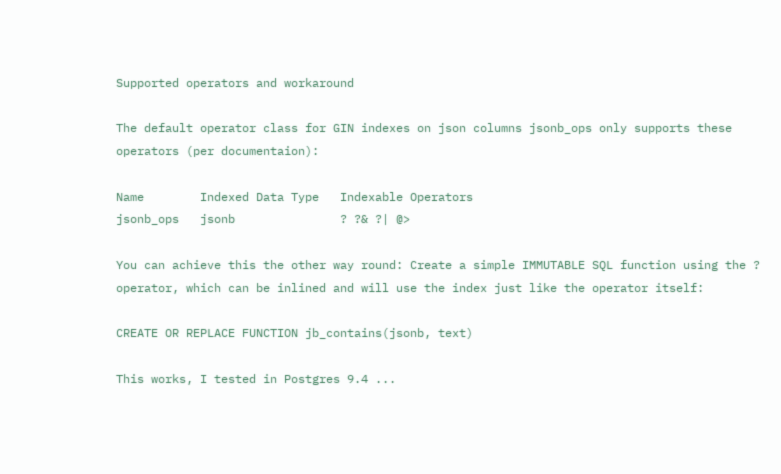Supported operators and workaround

The default operator class for GIN indexes on json columns jsonb_ops only supports these operators (per documentaion):

Name        Indexed Data Type   Indexable Operators
jsonb_ops   jsonb               ? ?& ?| @>

You can achieve this the other way round: Create a simple IMMUTABLE SQL function using the ? operator, which can be inlined and will use the index just like the operator itself:

CREATE OR REPLACE FUNCTION jb_contains(jsonb, text)

This works, I tested in Postgres 9.4 ...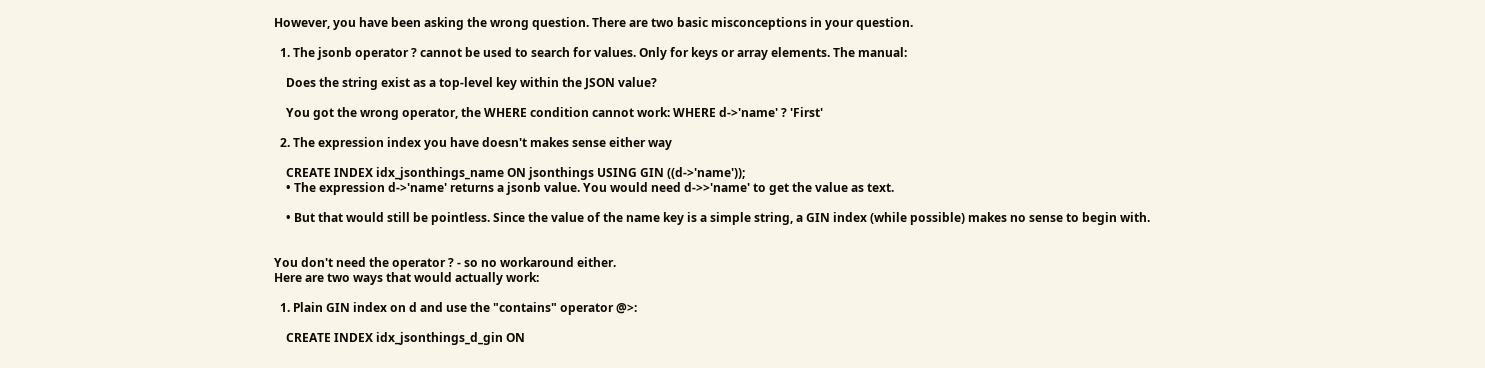However, you have been asking the wrong question. There are two basic misconceptions in your question.

  1. The jsonb operator ? cannot be used to search for values. Only for keys or array elements. The manual:

    Does the string exist as a top-level key within the JSON value?

    You got the wrong operator, the WHERE condition cannot work: WHERE d->'name' ? 'First'

  2. The expression index you have doesn't makes sense either way

    CREATE INDEX idx_jsonthings_name ON jsonthings USING GIN ((d->'name'));
    • The expression d->'name' returns a jsonb value. You would need d->>'name' to get the value as text.

    • But that would still be pointless. Since the value of the name key is a simple string, a GIN index (while possible) makes no sense to begin with.


You don't need the operator ? - so no workaround either.
Here are two ways that would actually work:

  1. Plain GIN index on d and use the "contains" operator @>:

    CREATE INDEX idx_jsonthings_d_gin ON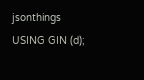jsonthings USING GIN (d);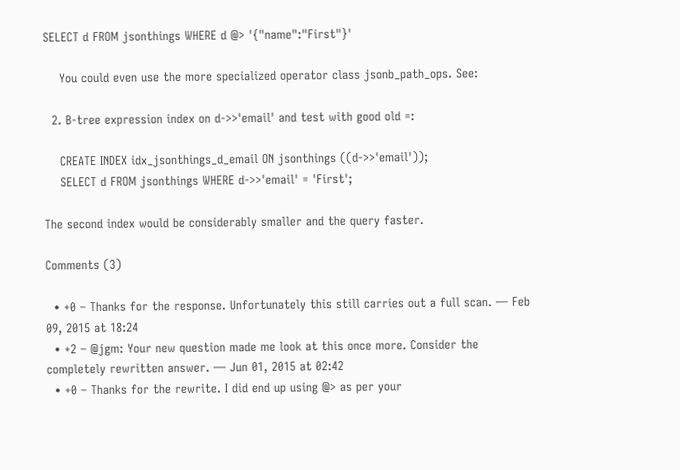SELECT d FROM jsonthings WHERE d @> '{"name":"First"}'

    You could even use the more specialized operator class jsonb_path_ops. See:

  2. B-tree expression index on d->>'email' and test with good old =:

    CREATE INDEX idx_jsonthings_d_email ON jsonthings ((d->>'email'));
    SELECT d FROM jsonthings WHERE d->>'email' = 'First';

The second index would be considerably smaller and the query faster.

Comments (3)

  • +0 – Thanks for the response. Unfortunately this still carries out a full scan. — Feb 09, 2015 at 18:24
  • +2 – @jgm: Your new question made me look at this once more. Consider the completely rewritten answer. — Jun 01, 2015 at 02:42
  • +0 – Thanks for the rewrite. I did end up using @> as per your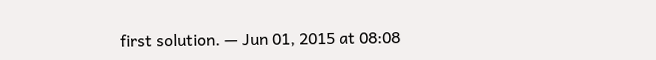first solution. — Jun 01, 2015 at 08:08